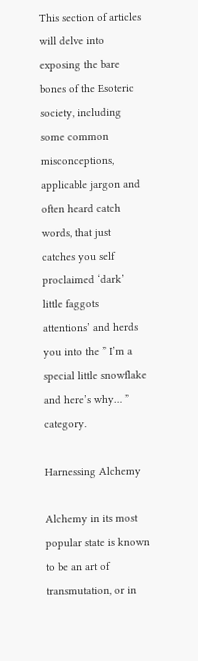This section of articles will delve into exposing the bare bones of the Esoteric society, including some common misconceptions, applicable jargon and often heard catch words, that just catches you self proclaimed ‘dark’ little faggots attentions’ and herds you into the ” I’m a special little snowflake and here’s why… ” category.

Harnessing Alchemy

Alchemy in its most popular state is known to be an art of transmutation, or in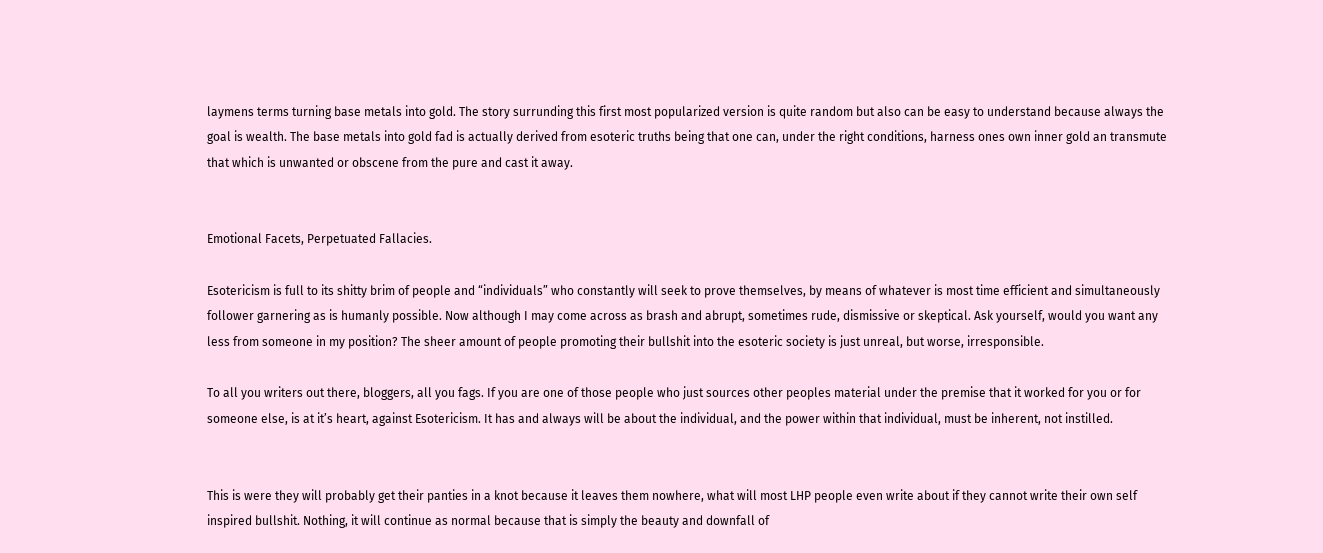laymens terms turning base metals into gold. The story surrunding this first most popularized version is quite random but also can be easy to understand because always the goal is wealth. The base metals into gold fad is actually derived from esoteric truths being that one can, under the right conditions, harness ones own inner gold an transmute that which is unwanted or obscene from the pure and cast it away.


Emotional Facets, Perpetuated Fallacies.

Esotericism is full to its shitty brim of people and “individuals” who constantly will seek to prove themselves, by means of whatever is most time efficient and simultaneously follower garnering as is humanly possible. Now although I may come across as brash and abrupt, sometimes rude, dismissive or skeptical. Ask yourself, would you want any less from someone in my position? The sheer amount of people promoting their bullshit into the esoteric society is just unreal, but worse, irresponsible.

To all you writers out there, bloggers, all you fags. If you are one of those people who just sources other peoples material under the premise that it worked for you or for someone else, is at it’s heart, against Esotericism. It has and always will be about the individual, and the power within that individual, must be inherent, not instilled.


This is were they will probably get their panties in a knot because it leaves them nowhere, what will most LHP people even write about if they cannot write their own self inspired bullshit. Nothing, it will continue as normal because that is simply the beauty and downfall of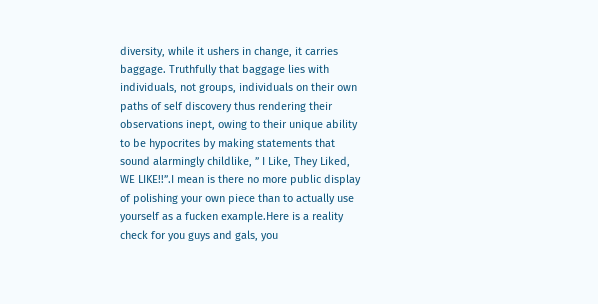diversity, while it ushers in change, it carries baggage. Truthfully that baggage lies with individuals, not groups, individuals on their own paths of self discovery thus rendering their observations inept, owing to their unique ability to be hypocrites by making statements that sound alarmingly childlike, ” I Like, They Liked, WE LIKE!!”.I mean is there no more public display of polishing your own piece than to actually use yourself as a fucken example.Here is a reality check for you guys and gals, you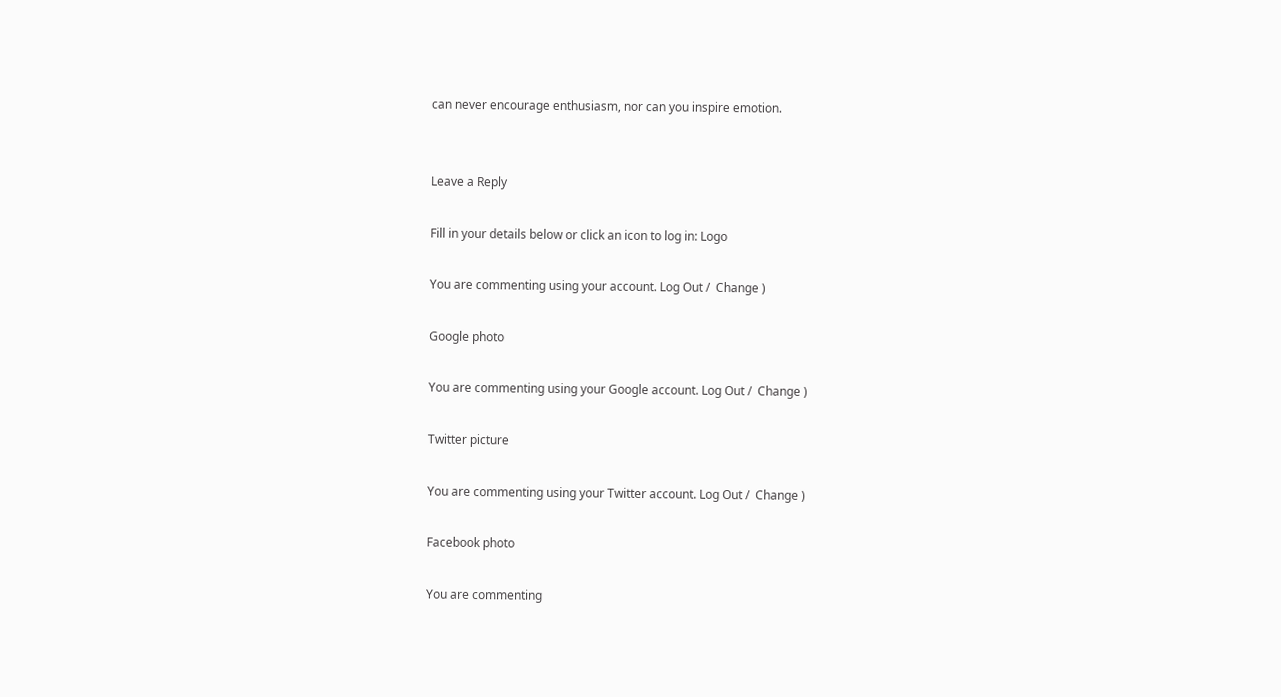can never encourage enthusiasm, nor can you inspire emotion.


Leave a Reply

Fill in your details below or click an icon to log in: Logo

You are commenting using your account. Log Out /  Change )

Google photo

You are commenting using your Google account. Log Out /  Change )

Twitter picture

You are commenting using your Twitter account. Log Out /  Change )

Facebook photo

You are commenting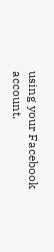using your Facebook account.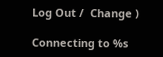Log Out /  Change )

Connecting to %s